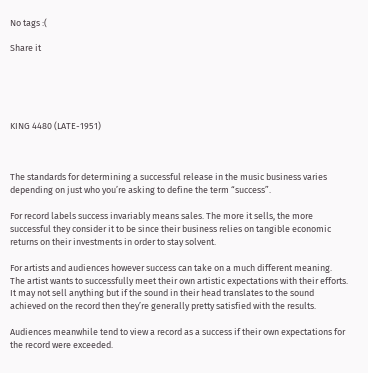No tags :(

Share it





KING 4480 (LATE-1951)



The standards for determining a successful release in the music business varies depending on just who you’re asking to define the term “success”.

For record labels success invariably means sales. The more it sells, the more successful they consider it to be since their business relies on tangible economic returns on their investments in order to stay solvent.

For artists and audiences however success can take on a much different meaning. The artist wants to successfully meet their own artistic expectations with their efforts. It may not sell anything but if the sound in their head translates to the sound achieved on the record then they’re generally pretty satisfied with the results.

Audiences meanwhile tend to view a record as a success if their own expectations for the record were exceeded.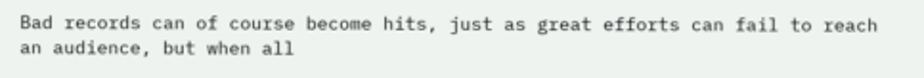Bad records can of course become hits, just as great efforts can fail to reach an audience, but when all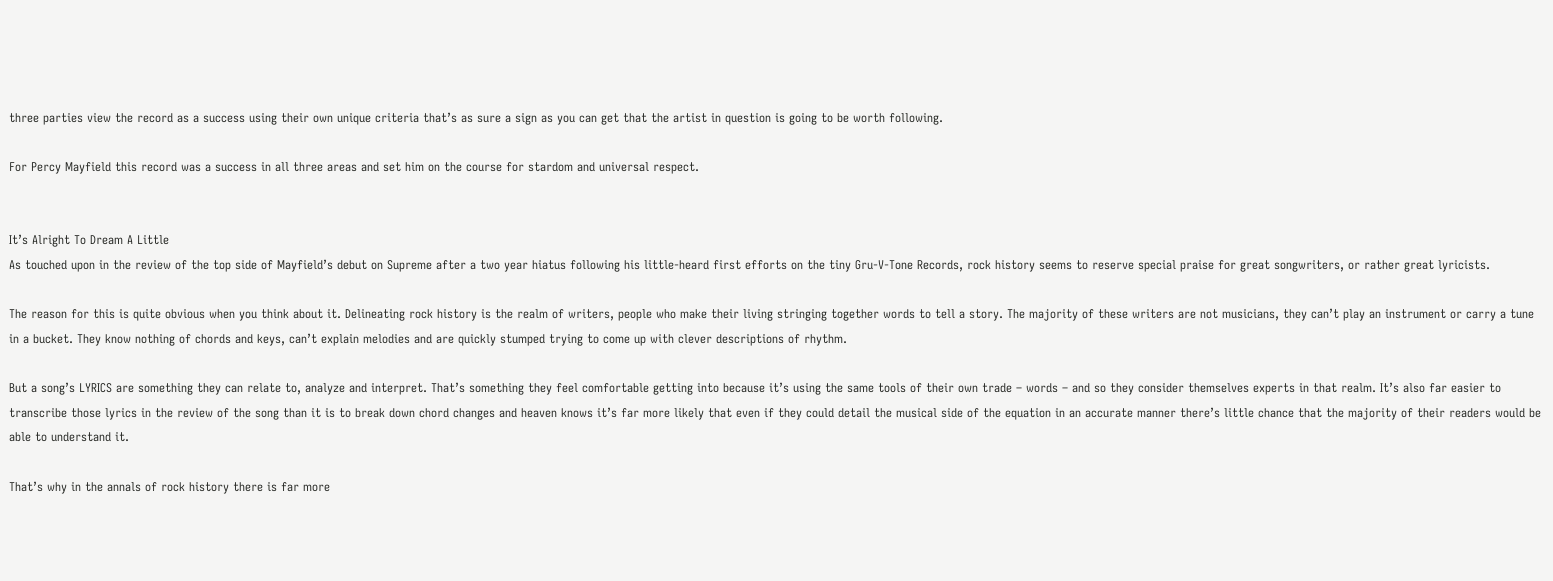three parties view the record as a success using their own unique criteria that’s as sure a sign as you can get that the artist in question is going to be worth following.

For Percy Mayfield this record was a success in all three areas and set him on the course for stardom and universal respect.


It’s Alright To Dream A Little
As touched upon in the review of the top side of Mayfield’s debut on Supreme after a two year hiatus following his little-heard first efforts on the tiny Gru-V-Tone Records, rock history seems to reserve special praise for great songwriters, or rather great lyricists.

The reason for this is quite obvious when you think about it. Delineating rock history is the realm of writers, people who make their living stringing together words to tell a story. The majority of these writers are not musicians, they can’t play an instrument or carry a tune in a bucket. They know nothing of chords and keys, can’t explain melodies and are quickly stumped trying to come up with clever descriptions of rhythm.

But a song’s LYRICS are something they can relate to, analyze and interpret. That’s something they feel comfortable getting into because it’s using the same tools of their own trade – words – and so they consider themselves experts in that realm. It’s also far easier to transcribe those lyrics in the review of the song than it is to break down chord changes and heaven knows it’s far more likely that even if they could detail the musical side of the equation in an accurate manner there’s little chance that the majority of their readers would be able to understand it.

That’s why in the annals of rock history there is far more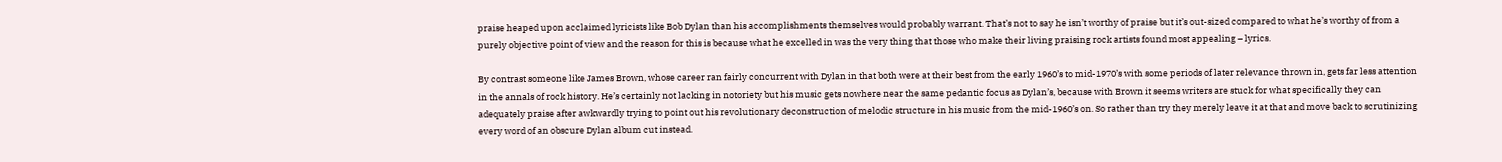praise heaped upon acclaimed lyricists like Bob Dylan than his accomplishments themselves would probably warrant. That’s not to say he isn’t worthy of praise but it’s out-sized compared to what he’s worthy of from a purely objective point of view and the reason for this is because what he excelled in was the very thing that those who make their living praising rock artists found most appealing – lyrics.

By contrast someone like James Brown, whose career ran fairly concurrent with Dylan in that both were at their best from the early 1960’s to mid-1970’s with some periods of later relevance thrown in, gets far less attention in the annals of rock history. He’s certainly not lacking in notoriety but his music gets nowhere near the same pedantic focus as Dylan’s, because with Brown it seems writers are stuck for what specifically they can adequately praise after awkwardly trying to point out his revolutionary deconstruction of melodic structure in his music from the mid-1960’s on. So rather than try they merely leave it at that and move back to scrutinizing every word of an obscure Dylan album cut instead.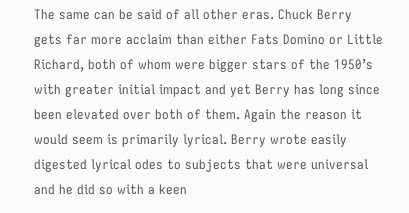The same can be said of all other eras. Chuck Berry gets far more acclaim than either Fats Domino or Little Richard, both of whom were bigger stars of the 1950’s with greater initial impact and yet Berry has long since been elevated over both of them. Again the reason it would seem is primarily lyrical. Berry wrote easily digested lyrical odes to subjects that were universal and he did so with a keen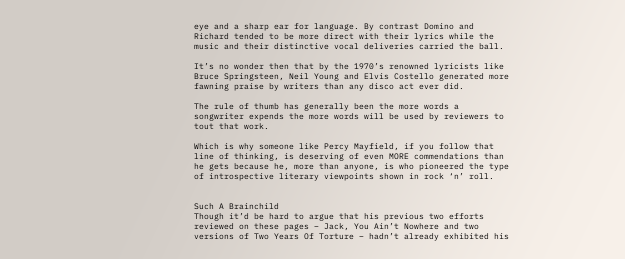eye and a sharp ear for language. By contrast Domino and Richard tended to be more direct with their lyrics while the music and their distinctive vocal deliveries carried the ball.

It’s no wonder then that by the 1970’s renowned lyricists like Bruce Springsteen, Neil Young and Elvis Costello generated more fawning praise by writers than any disco act ever did.

The rule of thumb has generally been the more words a songwriter expends the more words will be used by reviewers to tout that work.

Which is why someone like Percy Mayfield, if you follow that line of thinking, is deserving of even MORE commendations than he gets because he, more than anyone, is who pioneered the type of introspective literary viewpoints shown in rock ‘n’ roll.


Such A Brainchild
Though it’d be hard to argue that his previous two efforts reviewed on these pages – Jack, You Ain’t Nowhere and two versions of Two Years Of Torture – hadn’t already exhibited his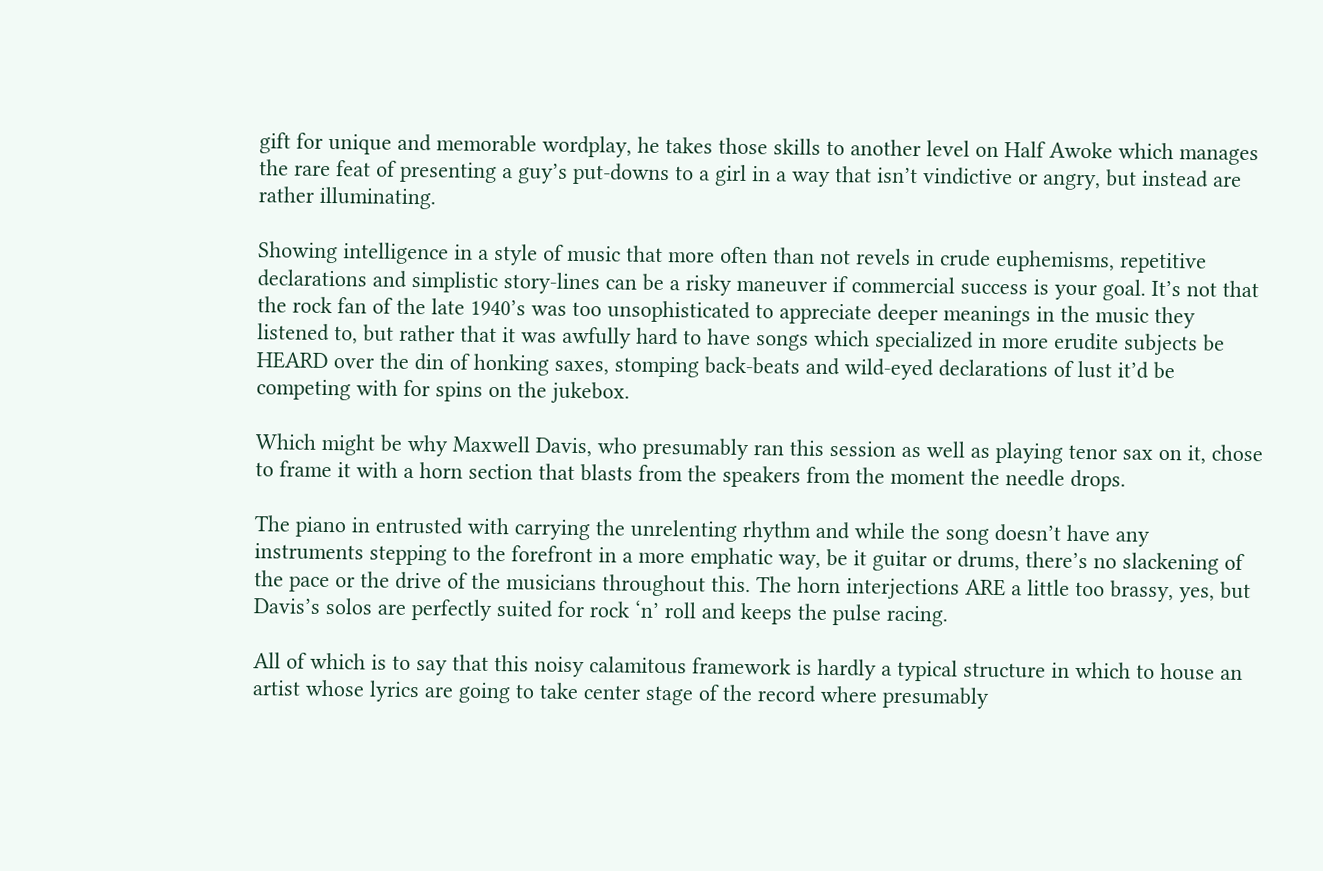gift for unique and memorable wordplay, he takes those skills to another level on Half Awoke which manages the rare feat of presenting a guy’s put-downs to a girl in a way that isn’t vindictive or angry, but instead are rather illuminating.

Showing intelligence in a style of music that more often than not revels in crude euphemisms, repetitive declarations and simplistic story-lines can be a risky maneuver if commercial success is your goal. It’s not that the rock fan of the late 1940’s was too unsophisticated to appreciate deeper meanings in the music they listened to, but rather that it was awfully hard to have songs which specialized in more erudite subjects be HEARD over the din of honking saxes, stomping back-beats and wild-eyed declarations of lust it’d be competing with for spins on the jukebox.

Which might be why Maxwell Davis, who presumably ran this session as well as playing tenor sax on it, chose to frame it with a horn section that blasts from the speakers from the moment the needle drops.

The piano in entrusted with carrying the unrelenting rhythm and while the song doesn’t have any instruments stepping to the forefront in a more emphatic way, be it guitar or drums, there’s no slackening of the pace or the drive of the musicians throughout this. The horn interjections ARE a little too brassy, yes, but Davis’s solos are perfectly suited for rock ‘n’ roll and keeps the pulse racing.

All of which is to say that this noisy calamitous framework is hardly a typical structure in which to house an artist whose lyrics are going to take center stage of the record where presumably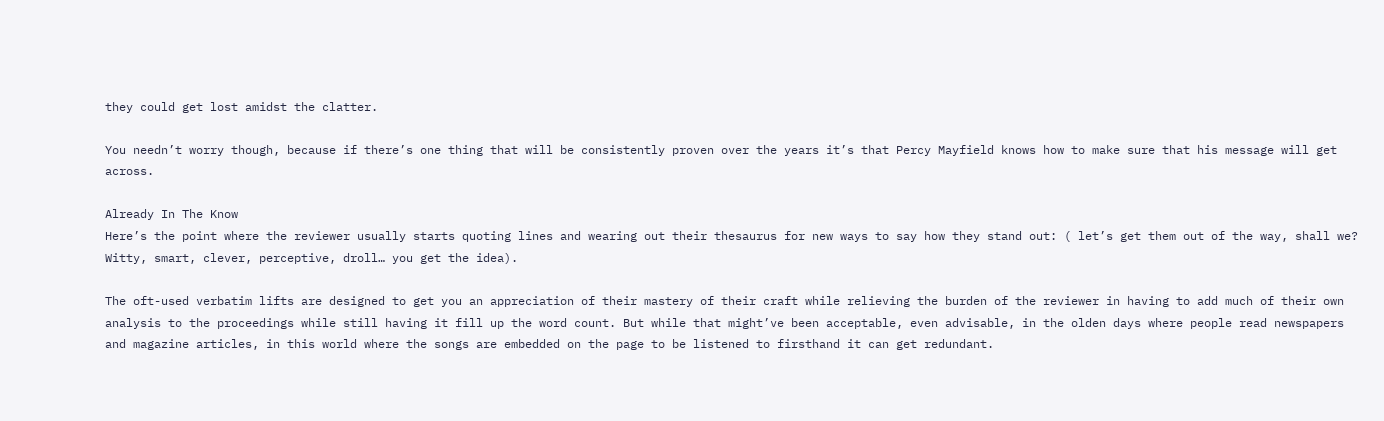they could get lost amidst the clatter.

You needn’t worry though, because if there’s one thing that will be consistently proven over the years it’s that Percy Mayfield knows how to make sure that his message will get across.

Already In The Know
Here’s the point where the reviewer usually starts quoting lines and wearing out their thesaurus for new ways to say how they stand out: ( let’s get them out of the way, shall we? Witty, smart, clever, perceptive, droll… you get the idea).

The oft-used verbatim lifts are designed to get you an appreciation of their mastery of their craft while relieving the burden of the reviewer in having to add much of their own analysis to the proceedings while still having it fill up the word count. But while that might’ve been acceptable, even advisable, in the olden days where people read newspapers and magazine articles, in this world where the songs are embedded on the page to be listened to firsthand it can get redundant.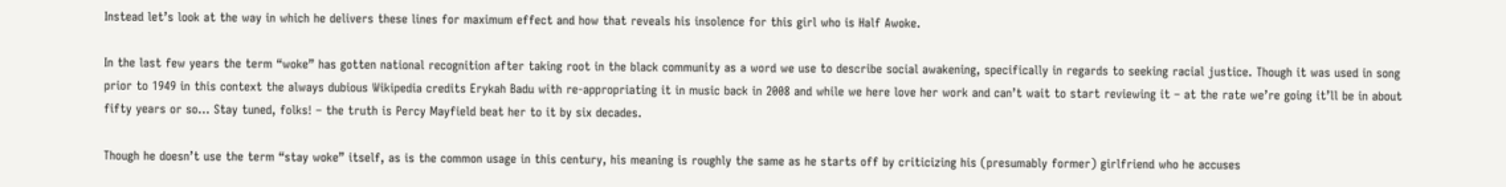Instead let’s look at the way in which he delivers these lines for maximum effect and how that reveals his insolence for this girl who is Half Awoke.

In the last few years the term “woke” has gotten national recognition after taking root in the black community as a word we use to describe social awakening, specifically in regards to seeking racial justice. Though it was used in song prior to 1949 in this context the always dubious Wikipedia credits Erykah Badu with re-appropriating it in music back in 2008 and while we here love her work and can’t wait to start reviewing it – at the rate we’re going it’ll be in about fifty years or so… Stay tuned, folks! – the truth is Percy Mayfield beat her to it by six decades.

Though he doesn’t use the term “stay woke” itself, as is the common usage in this century, his meaning is roughly the same as he starts off by criticizing his (presumably former) girlfriend who he accuses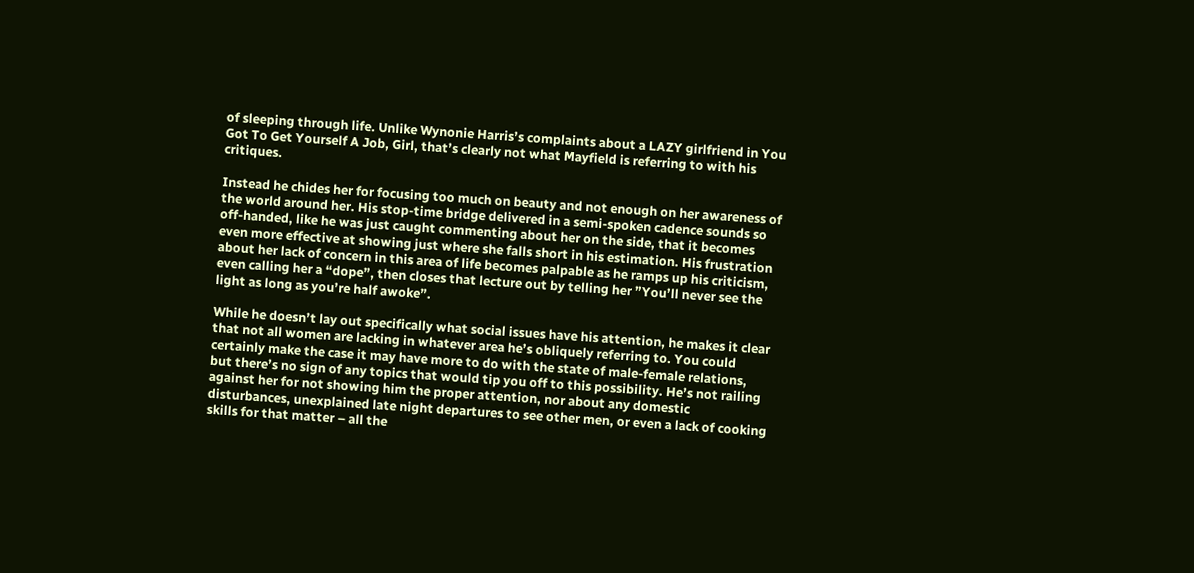of sleeping through life. Unlike Wynonie Harris’s complaints about a LAZY girlfriend in You Got To Get Yourself A Job, Girl, that’s clearly not what Mayfield is referring to with his critiques.

Instead he chides her for focusing too much on beauty and not enough on her awareness of the world around her. His stop-time bridge delivered in a semi-spoken cadence sounds so off-handed, like he was just caught commenting about her on the side, that it becomes even more effective at showing just where she falls short in his estimation. His frustration about her lack of concern in this area of life becomes palpable as he ramps up his criticism, even calling her a “dope”, then closes that lecture out by telling her ”You’ll never see the light as long as you’re half awoke”.

While he doesn’t lay out specifically what social issues have his attention, he makes it clear that not all women are lacking in whatever area he’s obliquely referring to. You could certainly make the case it may have more to do with the state of male-female relations, but there’s no sign of any topics that would tip you off to this possibility. He’s not railing against her for not showing him the proper attention, nor about any domestic disturbances, unexplained late night departures to see other men, or even a lack of cooking skills for that matter – all the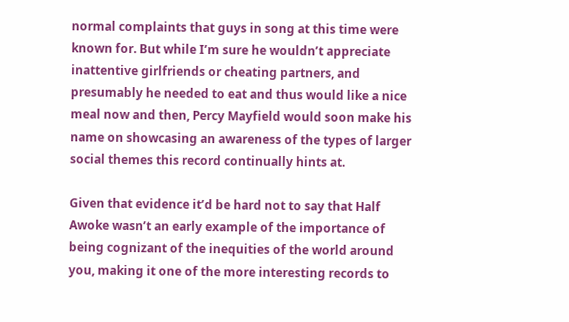normal complaints that guys in song at this time were known for. But while I’m sure he wouldn’t appreciate inattentive girlfriends or cheating partners, and presumably he needed to eat and thus would like a nice meal now and then, Percy Mayfield would soon make his name on showcasing an awareness of the types of larger social themes this record continually hints at.

Given that evidence it’d be hard not to say that Half Awoke wasn’t an early example of the importance of being cognizant of the inequities of the world around you, making it one of the more interesting records to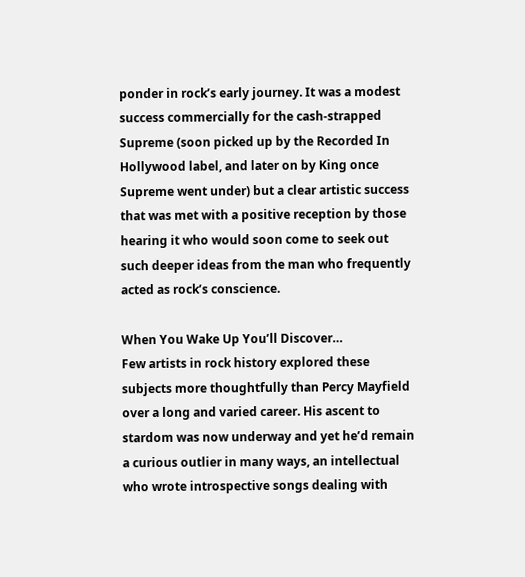ponder in rock’s early journey. It was a modest success commercially for the cash-strapped Supreme (soon picked up by the Recorded In Hollywood label, and later on by King once Supreme went under) but a clear artistic success that was met with a positive reception by those hearing it who would soon come to seek out such deeper ideas from the man who frequently acted as rock’s conscience.

When You Wake Up You’ll Discover…
Few artists in rock history explored these subjects more thoughtfully than Percy Mayfield over a long and varied career. His ascent to stardom was now underway and yet he’d remain a curious outlier in many ways, an intellectual who wrote introspective songs dealing with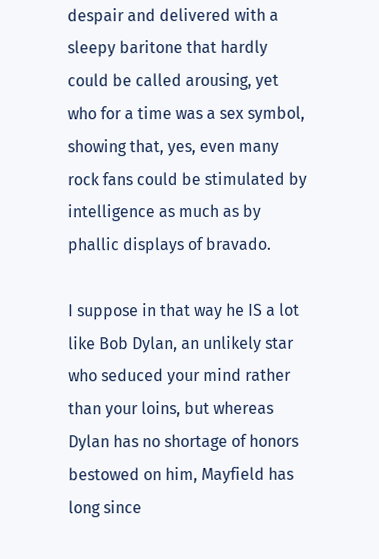despair and delivered with a sleepy baritone that hardly could be called arousing, yet who for a time was a sex symbol, showing that, yes, even many rock fans could be stimulated by intelligence as much as by phallic displays of bravado.

I suppose in that way he IS a lot like Bob Dylan, an unlikely star who seduced your mind rather than your loins, but whereas Dylan has no shortage of honors bestowed on him, Mayfield has long since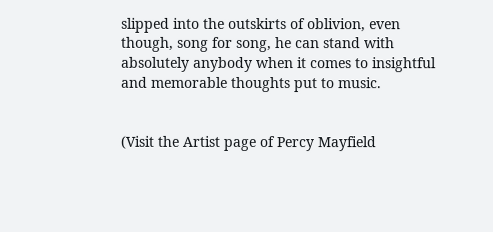slipped into the outskirts of oblivion, even though, song for song, he can stand with absolutely anybody when it comes to insightful and memorable thoughts put to music.


(Visit the Artist page of Percy Mayfield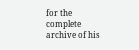for the complete archive of his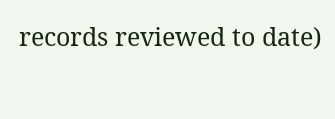records reviewed to date)